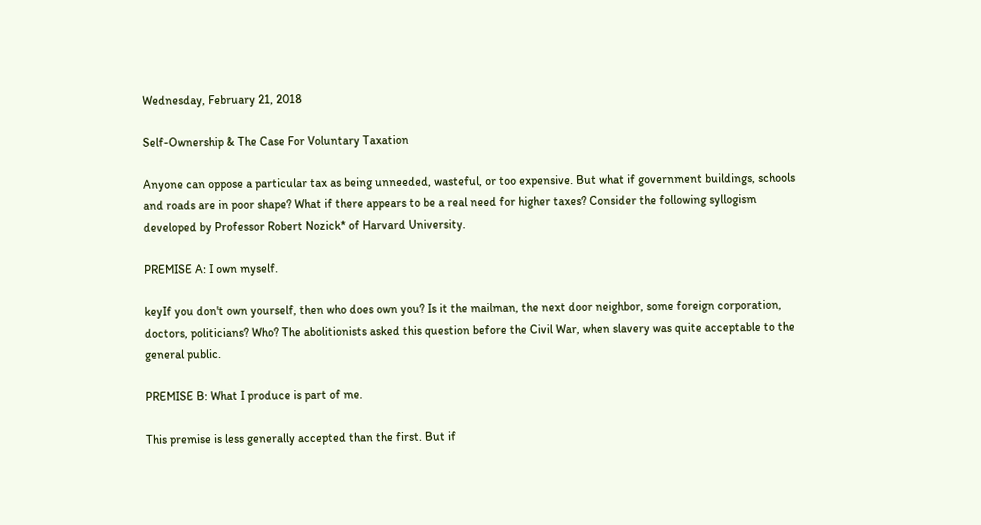Wednesday, February 21, 2018

Self-Ownership & The Case For Voluntary Taxation

Anyone can oppose a particular tax as being unneeded, wasteful, or too expensive. But what if government buildings, schools and roads are in poor shape? What if there appears to be a real need for higher taxes? Consider the following syllogism developed by Professor Robert Nozick* of Harvard University.

PREMISE A: I own myself.

keyIf you don't own yourself, then who does own you? Is it the mailman, the next door neighbor, some foreign corporation, doctors, politicians? Who? The abolitionists asked this question before the Civil War, when slavery was quite acceptable to the general public.

PREMISE B: What I produce is part of me.

This premise is less generally accepted than the first. But if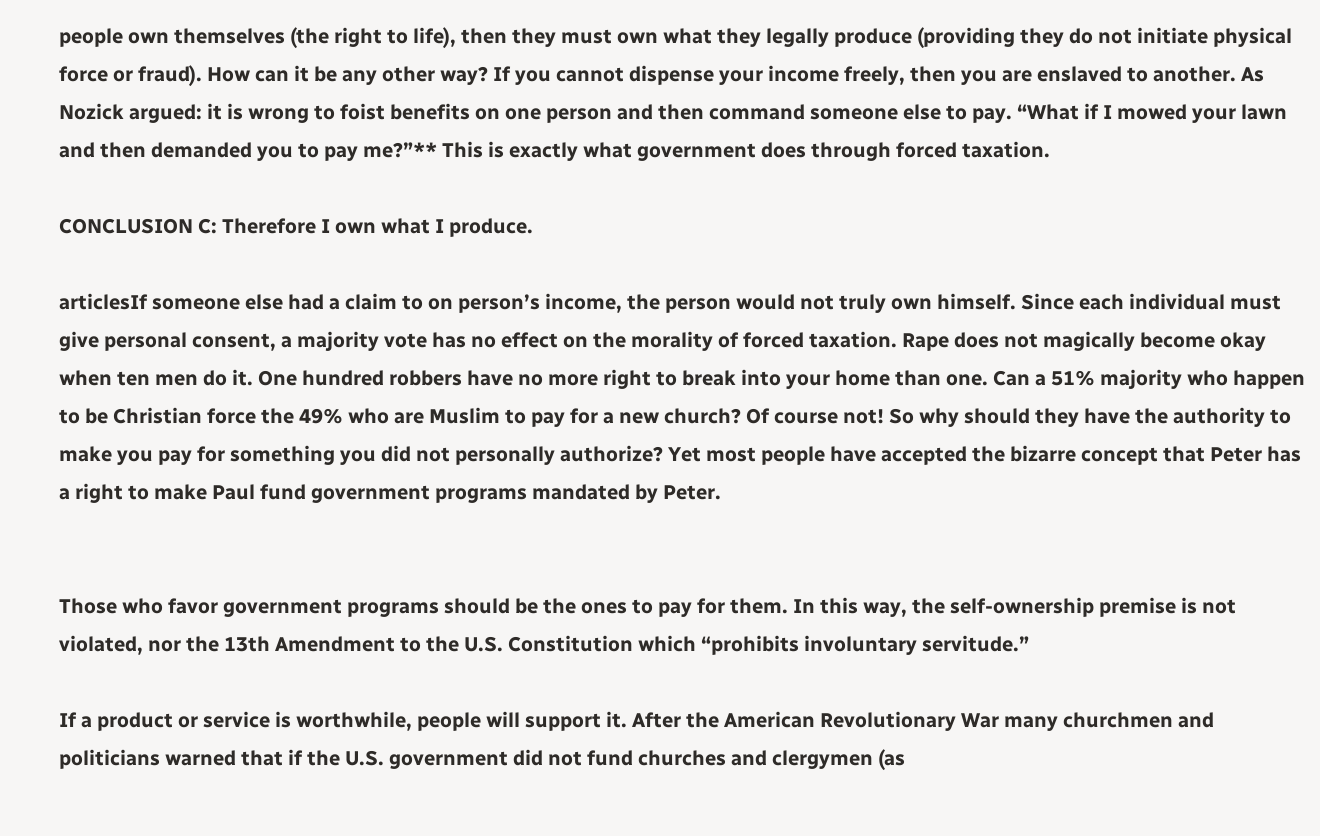people own themselves (the right to life), then they must own what they legally produce (providing they do not initiate physical force or fraud). How can it be any other way? If you cannot dispense your income freely, then you are enslaved to another. As Nozick argued: it is wrong to foist benefits on one person and then command someone else to pay. “What if I mowed your lawn and then demanded you to pay me?”** This is exactly what government does through forced taxation.

CONCLUSION C: Therefore I own what I produce.

articlesIf someone else had a claim to on person’s income, the person would not truly own himself. Since each individual must give personal consent, a majority vote has no effect on the morality of forced taxation. Rape does not magically become okay when ten men do it. One hundred robbers have no more right to break into your home than one. Can a 51% majority who happen to be Christian force the 49% who are Muslim to pay for a new church? Of course not! So why should they have the authority to make you pay for something you did not personally authorize? Yet most people have accepted the bizarre concept that Peter has a right to make Paul fund government programs mandated by Peter.


Those who favor government programs should be the ones to pay for them. In this way, the self-ownership premise is not violated, nor the 13th Amendment to the U.S. Constitution which “prohibits involuntary servitude.”

If a product or service is worthwhile, people will support it. After the American Revolutionary War many churchmen and politicians warned that if the U.S. government did not fund churches and clergymen (as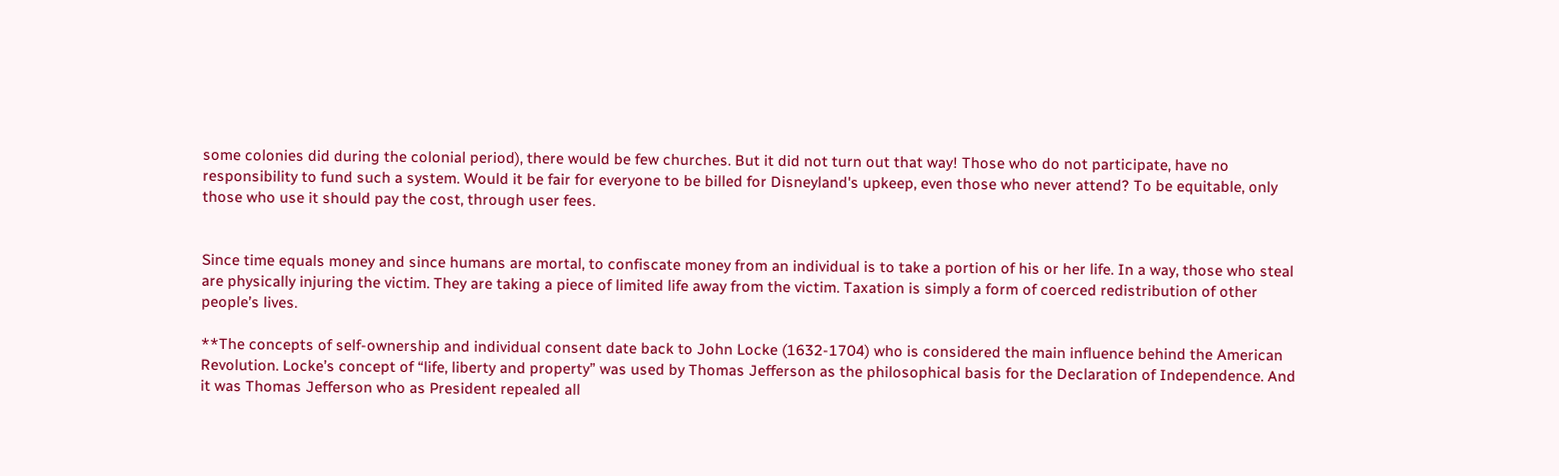some colonies did during the colonial period), there would be few churches. But it did not turn out that way! Those who do not participate, have no responsibility to fund such a system. Would it be fair for everyone to be billed for Disneyland's upkeep, even those who never attend? To be equitable, only those who use it should pay the cost, through user fees.


Since time equals money and since humans are mortal, to confiscate money from an individual is to take a portion of his or her life. In a way, those who steal are physically injuring the victim. They are taking a piece of limited life away from the victim. Taxation is simply a form of coerced redistribution of other people’s lives.

**The concepts of self-ownership and individual consent date back to John Locke (1632-1704) who is considered the main influence behind the American Revolution. Locke’s concept of “life, liberty and property” was used by Thomas Jefferson as the philosophical basis for the Declaration of Independence. And it was Thomas Jefferson who as President repealed all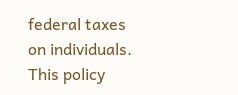federal taxes on individuals. This policy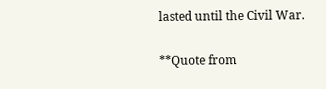lasted until the Civil War.

**Quote from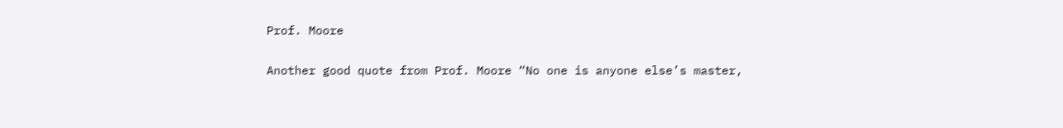Prof. Moore

Another good quote from Prof. Moore “No one is anyone else’s master,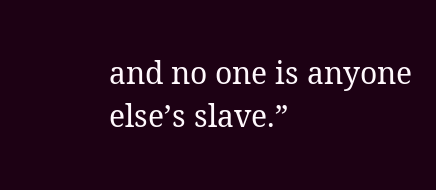and no one is anyone else’s slave.”